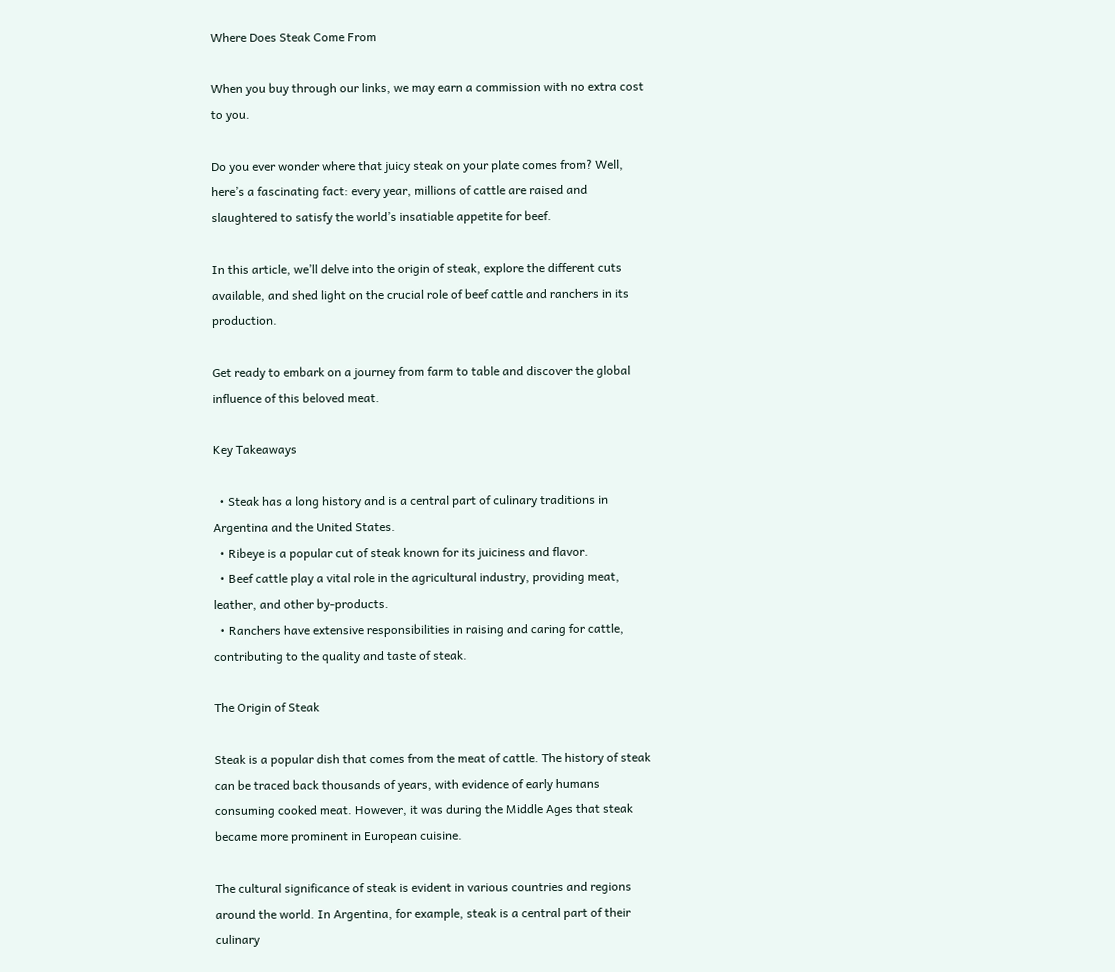Where Does Steak Come From

When you buy through our links, we may earn a commission with no extra cost to you.

Do you ever wonder where that juicy steak on your plate comes from? Well, here’s a fascinating fact: every year, millions of cattle are raised and slaughtered to satisfy the world’s insatiable appetite for beef.

In this article, we’ll delve into the origin of steak, explore the different cuts available, and shed light on the crucial role of beef cattle and ranchers in its production.

Get ready to embark on a journey from farm to table and discover the global influence of this beloved meat.

Key Takeaways

  • Steak has a long history and is a central part of culinary traditions in Argentina and the United States.
  • Ribeye is a popular cut of steak known for its juiciness and flavor.
  • Beef cattle play a vital role in the agricultural industry, providing meat, leather, and other by-products.
  • Ranchers have extensive responsibilities in raising and caring for cattle, contributing to the quality and taste of steak.

The Origin of Steak

Steak is a popular dish that comes from the meat of cattle. The history of steak can be traced back thousands of years, with evidence of early humans consuming cooked meat. However, it was during the Middle Ages that steak became more prominent in European cuisine.

The cultural significance of steak is evident in various countries and regions around the world. In Argentina, for example, steak is a central part of their culinary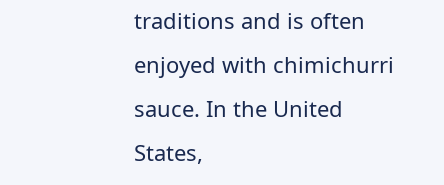traditions and is often enjoyed with chimichurri sauce. In the United States,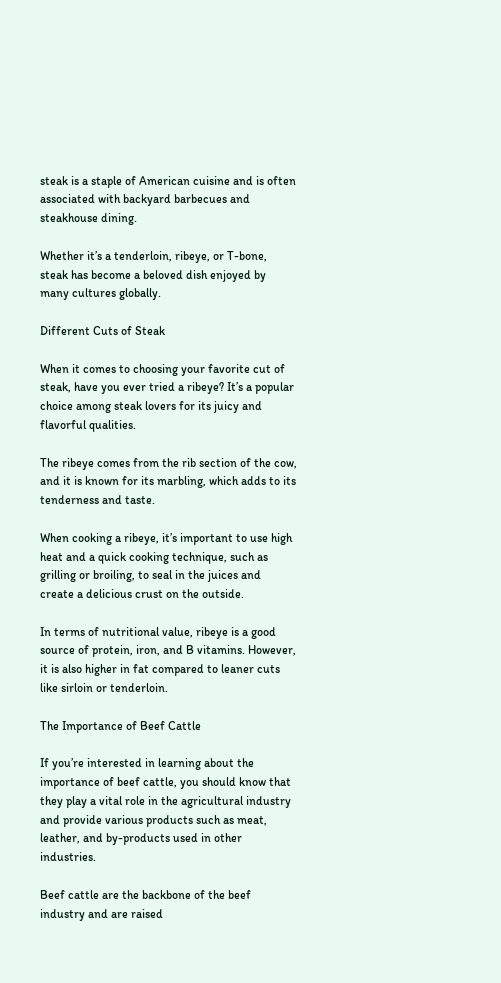steak is a staple of American cuisine and is often associated with backyard barbecues and steakhouse dining.

Whether it’s a tenderloin, ribeye, or T-bone, steak has become a beloved dish enjoyed by many cultures globally.

Different Cuts of Steak

When it comes to choosing your favorite cut of steak, have you ever tried a ribeye? It’s a popular choice among steak lovers for its juicy and flavorful qualities.

The ribeye comes from the rib section of the cow, and it is known for its marbling, which adds to its tenderness and taste.

When cooking a ribeye, it’s important to use high heat and a quick cooking technique, such as grilling or broiling, to seal in the juices and create a delicious crust on the outside.

In terms of nutritional value, ribeye is a good source of protein, iron, and B vitamins. However, it is also higher in fat compared to leaner cuts like sirloin or tenderloin.

The Importance of Beef Cattle

If you’re interested in learning about the importance of beef cattle, you should know that they play a vital role in the agricultural industry and provide various products such as meat, leather, and by-products used in other industries.

Beef cattle are the backbone of the beef industry and are raised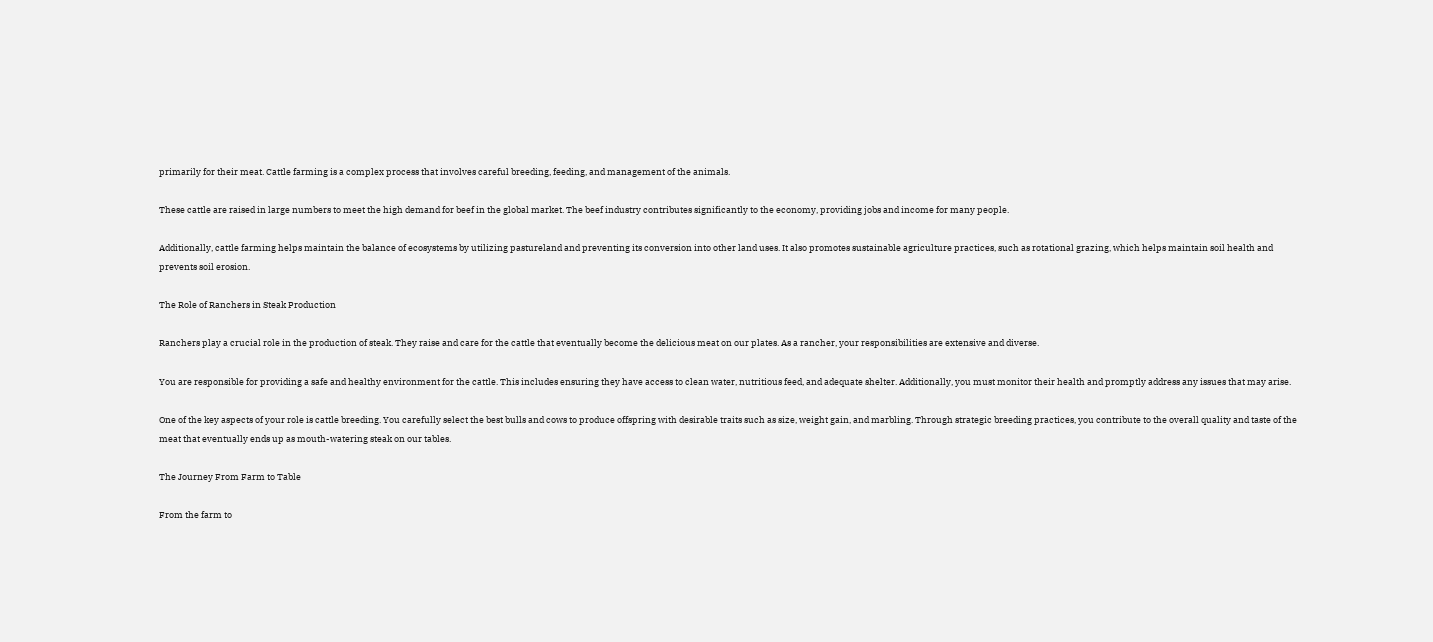primarily for their meat. Cattle farming is a complex process that involves careful breeding, feeding, and management of the animals.

These cattle are raised in large numbers to meet the high demand for beef in the global market. The beef industry contributes significantly to the economy, providing jobs and income for many people.

Additionally, cattle farming helps maintain the balance of ecosystems by utilizing pastureland and preventing its conversion into other land uses. It also promotes sustainable agriculture practices, such as rotational grazing, which helps maintain soil health and prevents soil erosion.

The Role of Ranchers in Steak Production

Ranchers play a crucial role in the production of steak. They raise and care for the cattle that eventually become the delicious meat on our plates. As a rancher, your responsibilities are extensive and diverse.

You are responsible for providing a safe and healthy environment for the cattle. This includes ensuring they have access to clean water, nutritious feed, and adequate shelter. Additionally, you must monitor their health and promptly address any issues that may arise.

One of the key aspects of your role is cattle breeding. You carefully select the best bulls and cows to produce offspring with desirable traits such as size, weight gain, and marbling. Through strategic breeding practices, you contribute to the overall quality and taste of the meat that eventually ends up as mouth-watering steak on our tables.

The Journey From Farm to Table

From the farm to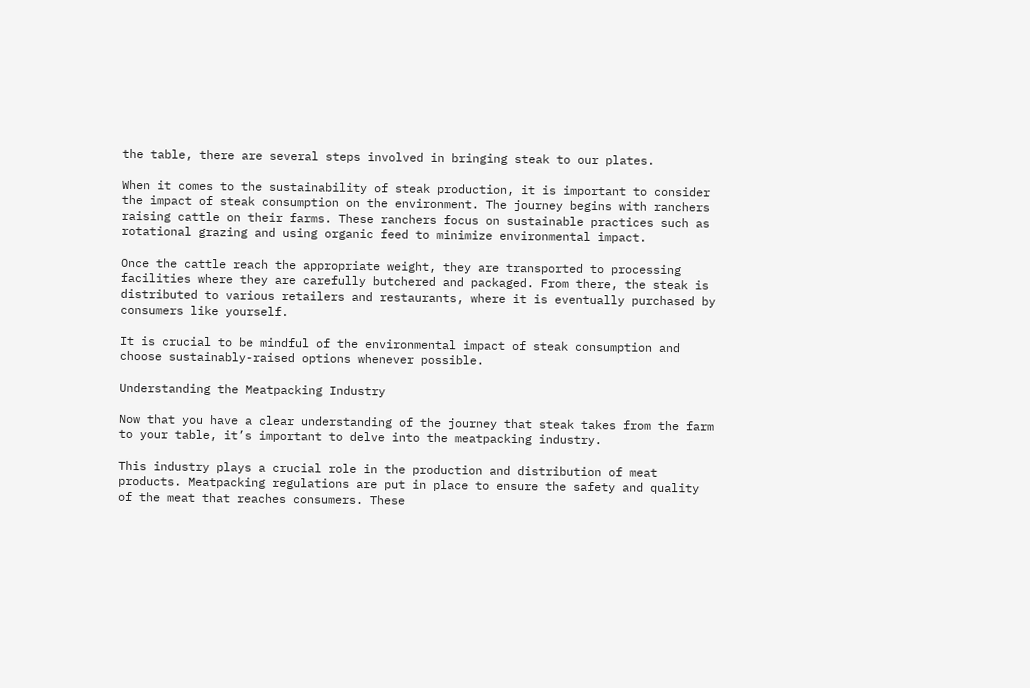the table, there are several steps involved in bringing steak to our plates.

When it comes to the sustainability of steak production, it is important to consider the impact of steak consumption on the environment. The journey begins with ranchers raising cattle on their farms. These ranchers focus on sustainable practices such as rotational grazing and using organic feed to minimize environmental impact.

Once the cattle reach the appropriate weight, they are transported to processing facilities where they are carefully butchered and packaged. From there, the steak is distributed to various retailers and restaurants, where it is eventually purchased by consumers like yourself.

It is crucial to be mindful of the environmental impact of steak consumption and choose sustainably-raised options whenever possible.

Understanding the Meatpacking Industry

Now that you have a clear understanding of the journey that steak takes from the farm to your table, it’s important to delve into the meatpacking industry.

This industry plays a crucial role in the production and distribution of meat products. Meatpacking regulations are put in place to ensure the safety and quality of the meat that reaches consumers. These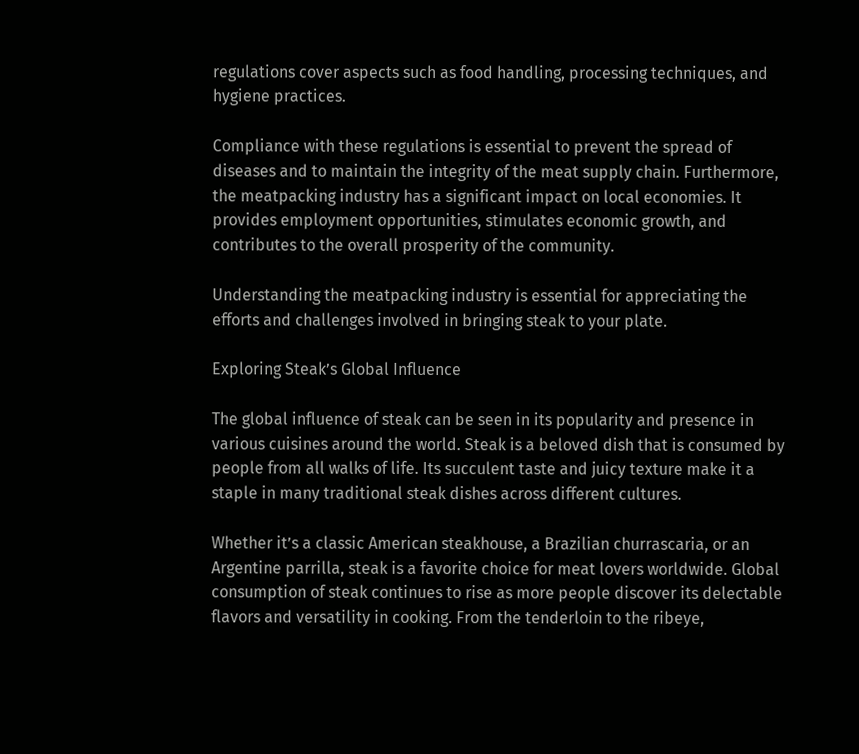regulations cover aspects such as food handling, processing techniques, and hygiene practices.

Compliance with these regulations is essential to prevent the spread of diseases and to maintain the integrity of the meat supply chain. Furthermore, the meatpacking industry has a significant impact on local economies. It provides employment opportunities, stimulates economic growth, and contributes to the overall prosperity of the community.

Understanding the meatpacking industry is essential for appreciating the efforts and challenges involved in bringing steak to your plate.

Exploring Steak’s Global Influence

The global influence of steak can be seen in its popularity and presence in various cuisines around the world. Steak is a beloved dish that is consumed by people from all walks of life. Its succulent taste and juicy texture make it a staple in many traditional steak dishes across different cultures.

Whether it’s a classic American steakhouse, a Brazilian churrascaria, or an Argentine parrilla, steak is a favorite choice for meat lovers worldwide. Global consumption of steak continues to rise as more people discover its delectable flavors and versatility in cooking. From the tenderloin to the ribeye,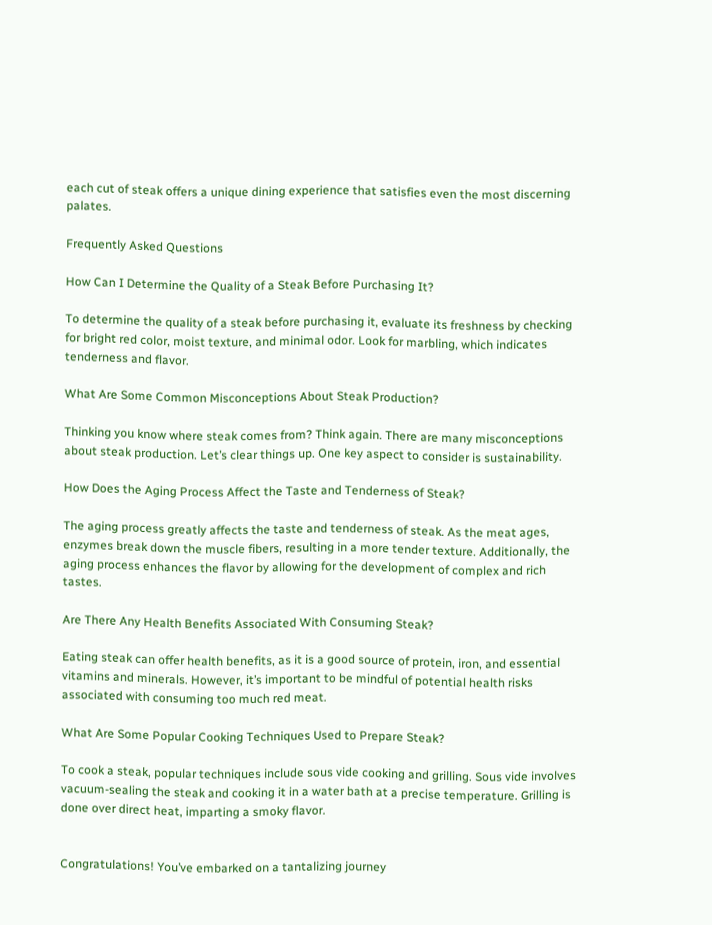each cut of steak offers a unique dining experience that satisfies even the most discerning palates.

Frequently Asked Questions

How Can I Determine the Quality of a Steak Before Purchasing It?

To determine the quality of a steak before purchasing it, evaluate its freshness by checking for bright red color, moist texture, and minimal odor. Look for marbling, which indicates tenderness and flavor.

What Are Some Common Misconceptions About Steak Production?

Thinking you know where steak comes from? Think again. There are many misconceptions about steak production. Let’s clear things up. One key aspect to consider is sustainability.

How Does the Aging Process Affect the Taste and Tenderness of Steak?

The aging process greatly affects the taste and tenderness of steak. As the meat ages, enzymes break down the muscle fibers, resulting in a more tender texture. Additionally, the aging process enhances the flavor by allowing for the development of complex and rich tastes.

Are There Any Health Benefits Associated With Consuming Steak?

Eating steak can offer health benefits, as it is a good source of protein, iron, and essential vitamins and minerals. However, it’s important to be mindful of potential health risks associated with consuming too much red meat.

What Are Some Popular Cooking Techniques Used to Prepare Steak?

To cook a steak, popular techniques include sous vide cooking and grilling. Sous vide involves vacuum-sealing the steak and cooking it in a water bath at a precise temperature. Grilling is done over direct heat, imparting a smoky flavor.


Congratulations! You’ve embarked on a tantalizing journey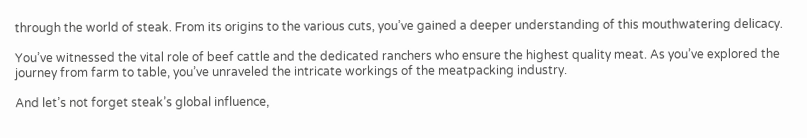through the world of steak. From its origins to the various cuts, you’ve gained a deeper understanding of this mouthwatering delicacy.

You’ve witnessed the vital role of beef cattle and the dedicated ranchers who ensure the highest quality meat. As you’ve explored the journey from farm to table, you’ve unraveled the intricate workings of the meatpacking industry.

And let’s not forget steak’s global influence,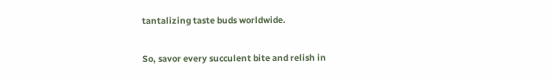tantalizing taste buds worldwide.

So, savor every succulent bite and relish in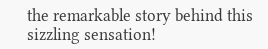the remarkable story behind this sizzling sensation!